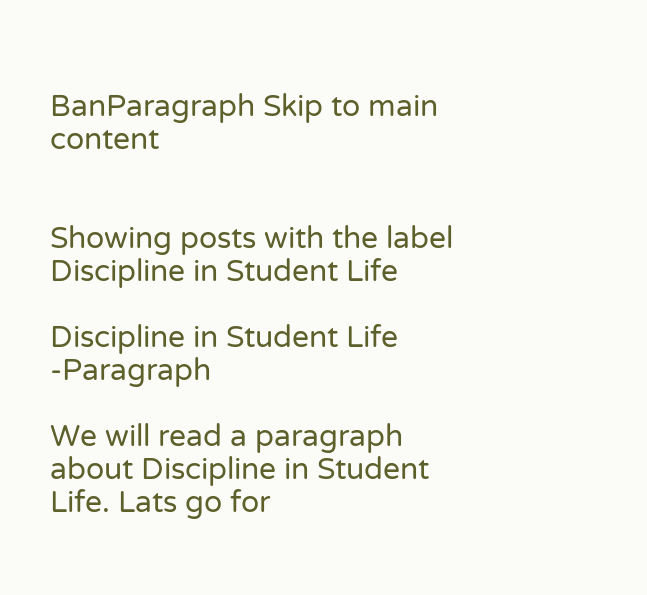BanParagraph Skip to main content


Showing posts with the label Discipline in Student Life

Discipline in Student Life -Paragraph

We will read a paragraph about Discipline in Student Life. Lats go for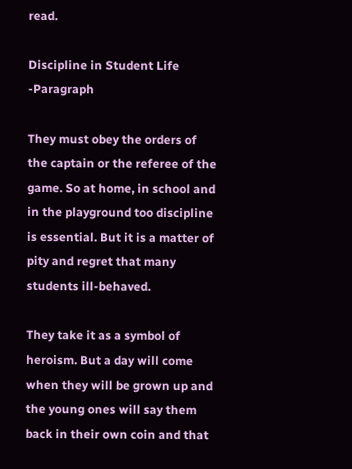read.

Discipline in Student Life -Paragraph

They must obey the orders of the captain or the referee of the game. So at home, in school and in the playground too discipline is essential. But it is a matter of pity and regret that many students ill-behaved.

They take it as a symbol of heroism. But a day will come when they will be grown up and the young ones will say them back in their own coin and that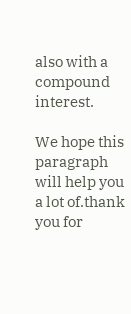also with a compound interest.

We hope this paragraph will help you a lot of.thank you for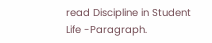read Discipline in Student Life -Paragraph.